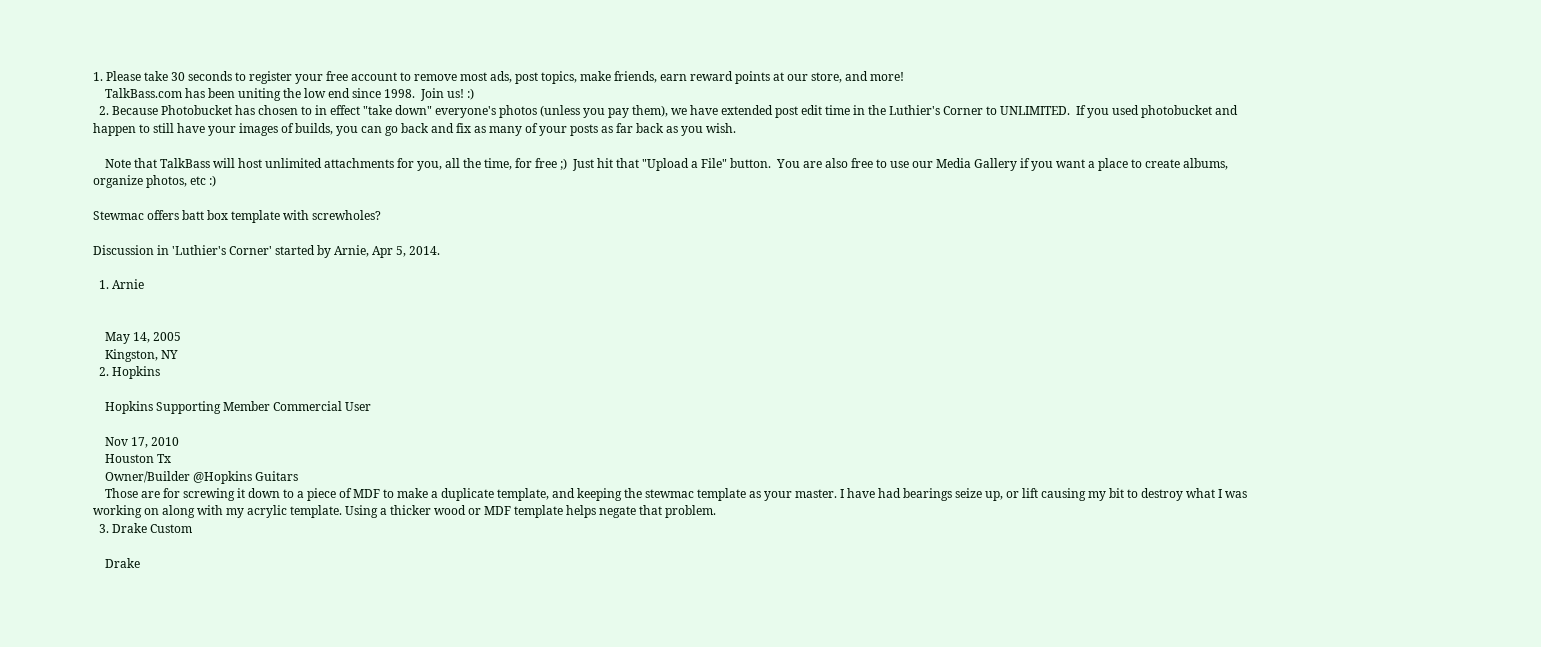1. Please take 30 seconds to register your free account to remove most ads, post topics, make friends, earn reward points at our store, and more!
    TalkBass.com has been uniting the low end since 1998.  Join us! :)
  2. Because Photobucket has chosen to in effect "take down" everyone's photos (unless you pay them), we have extended post edit time in the Luthier's Corner to UNLIMITED.  If you used photobucket and happen to still have your images of builds, you can go back and fix as many of your posts as far back as you wish.

    Note that TalkBass will host unlimited attachments for you, all the time, for free ;)  Just hit that "Upload a File" button.  You are also free to use our Media Gallery if you want a place to create albums, organize photos, etc :)

Stewmac offers batt box template with screwholes?

Discussion in 'Luthier's Corner' started by Arnie, Apr 5, 2014.

  1. Arnie


    May 14, 2005
    Kingston, NY
  2. Hopkins

    Hopkins Supporting Member Commercial User

    Nov 17, 2010
    Houston Tx
    Owner/Builder @Hopkins Guitars
    Those are for screwing it down to a piece of MDF to make a duplicate template, and keeping the stewmac template as your master. I have had bearings seize up, or lift causing my bit to destroy what I was working on along with my acrylic template. Using a thicker wood or MDF template helps negate that problem.
  3. Drake Custom

    Drake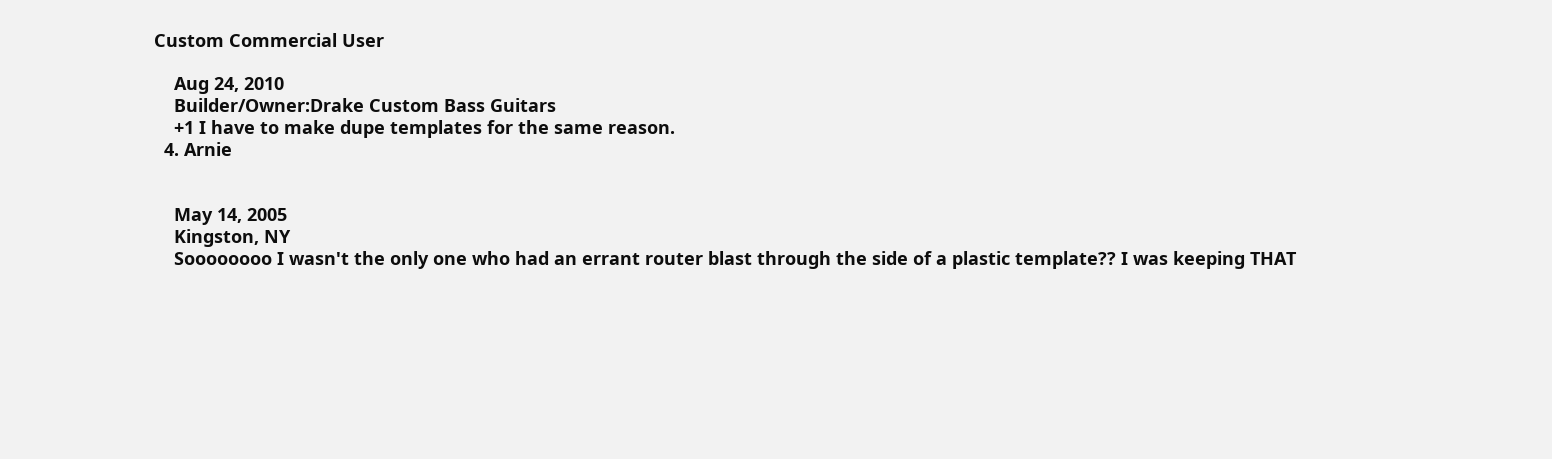Custom Commercial User

    Aug 24, 2010
    Builder/Owner:Drake Custom Bass Guitars
    +1 I have to make dupe templates for the same reason.
  4. Arnie


    May 14, 2005
    Kingston, NY
    Soooooooo I wasn't the only one who had an errant router blast through the side of a plastic template?? I was keeping THAT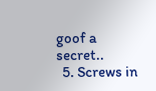goof a secret..
  5. Screws in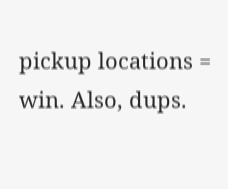pickup locations = win. Also, dups.